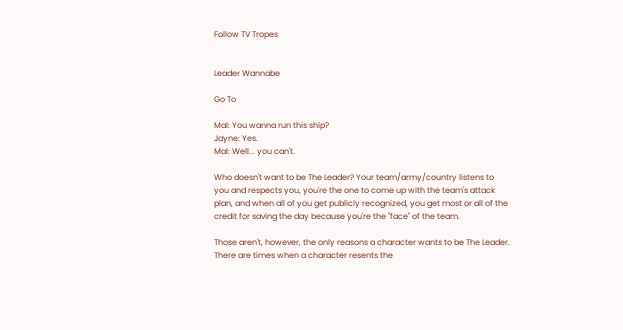Follow TV Tropes


Leader Wannabe

Go To

Mal: You wanna run this ship?
Jayne: Yes.
Mal: Well... you can't.

Who doesn't want to be The Leader? Your team/army/country listens to you and respects you, you're the one to come up with the team's attack plan, and when all of you get publicly recognized, you get most or all of the credit for saving the day because you're the "face" of the team.

Those aren't, however, the only reasons a character wants to be The Leader. There are times when a character resents the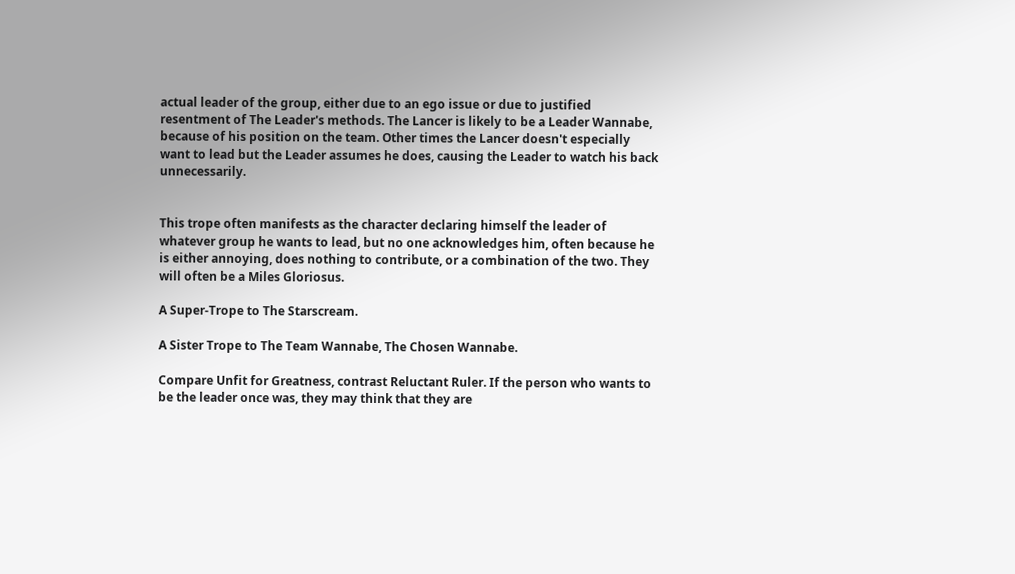actual leader of the group, either due to an ego issue or due to justified resentment of The Leader's methods. The Lancer is likely to be a Leader Wannabe, because of his position on the team. Other times the Lancer doesn't especially want to lead but the Leader assumes he does, causing the Leader to watch his back unnecessarily.


This trope often manifests as the character declaring himself the leader of whatever group he wants to lead, but no one acknowledges him, often because he is either annoying, does nothing to contribute, or a combination of the two. They will often be a Miles Gloriosus.

A Super-Trope to The Starscream.

A Sister Trope to The Team Wannabe, The Chosen Wannabe.

Compare Unfit for Greatness, contrast Reluctant Ruler. If the person who wants to be the leader once was, they may think that they are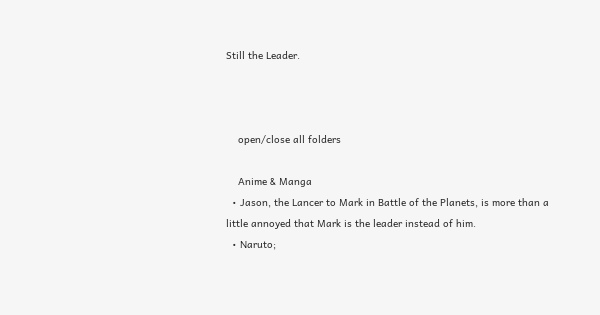Still the Leader.



    open/close all folders

    Anime & Manga
  • Jason, the Lancer to Mark in Battle of the Planets, is more than a little annoyed that Mark is the leader instead of him.
  • Naruto;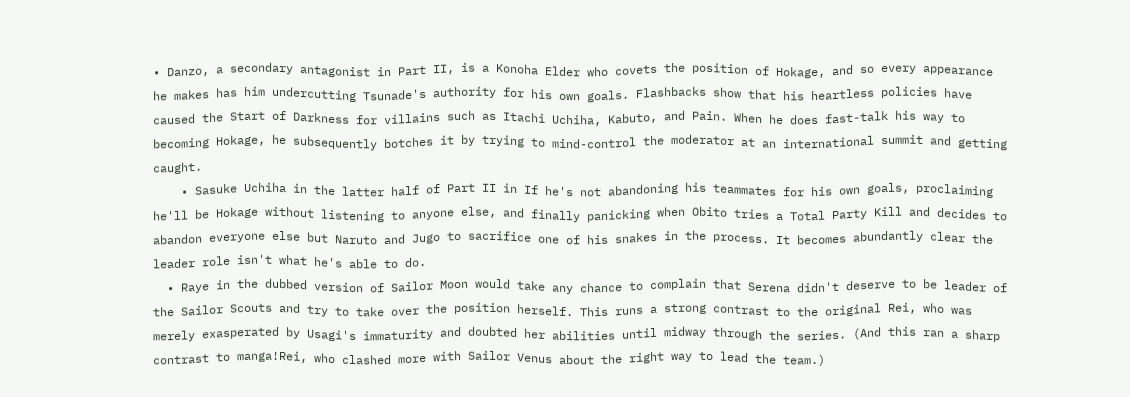• Danzo, a secondary antagonist in Part II, is a Konoha Elder who covets the position of Hokage, and so every appearance he makes has him undercutting Tsunade's authority for his own goals. Flashbacks show that his heartless policies have caused the Start of Darkness for villains such as Itachi Uchiha, Kabuto, and Pain. When he does fast-talk his way to becoming Hokage, he subsequently botches it by trying to mind-control the moderator at an international summit and getting caught.
    • Sasuke Uchiha in the latter half of Part II in If he's not abandoning his teammates for his own goals, proclaiming he'll be Hokage without listening to anyone else, and finally panicking when Obito tries a Total Party Kill and decides to abandon everyone else but Naruto and Jugo to sacrifice one of his snakes in the process. It becomes abundantly clear the leader role isn't what he's able to do.
  • Raye in the dubbed version of Sailor Moon would take any chance to complain that Serena didn't deserve to be leader of the Sailor Scouts and try to take over the position herself. This runs a strong contrast to the original Rei, who was merely exasperated by Usagi's immaturity and doubted her abilities until midway through the series. (And this ran a sharp contrast to manga!Rei, who clashed more with Sailor Venus about the right way to lead the team.)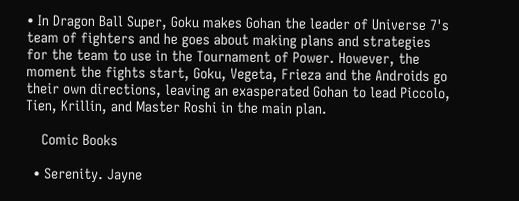• In Dragon Ball Super, Goku makes Gohan the leader of Universe 7's team of fighters and he goes about making plans and strategies for the team to use in the Tournament of Power. However, the moment the fights start, Goku, Vegeta, Frieza and the Androids go their own directions, leaving an exasperated Gohan to lead Piccolo, Tien, Krillin, and Master Roshi in the main plan.

    Comic Books

  • Serenity. Jayne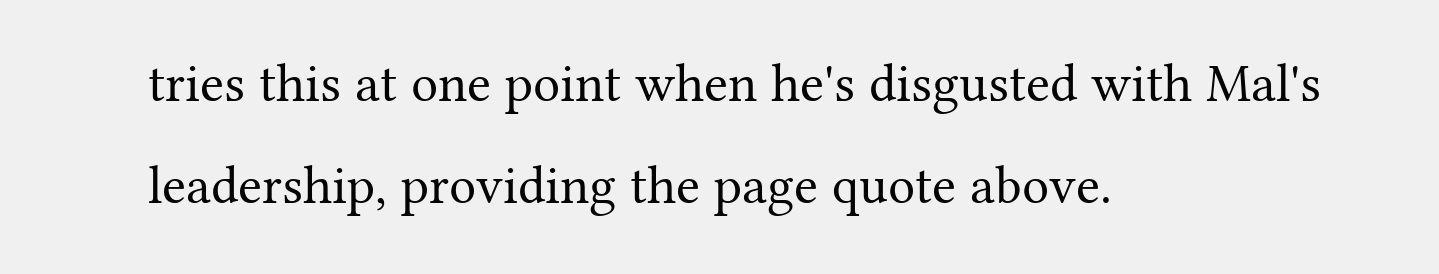tries this at one point when he's disgusted with Mal's leadership, providing the page quote above.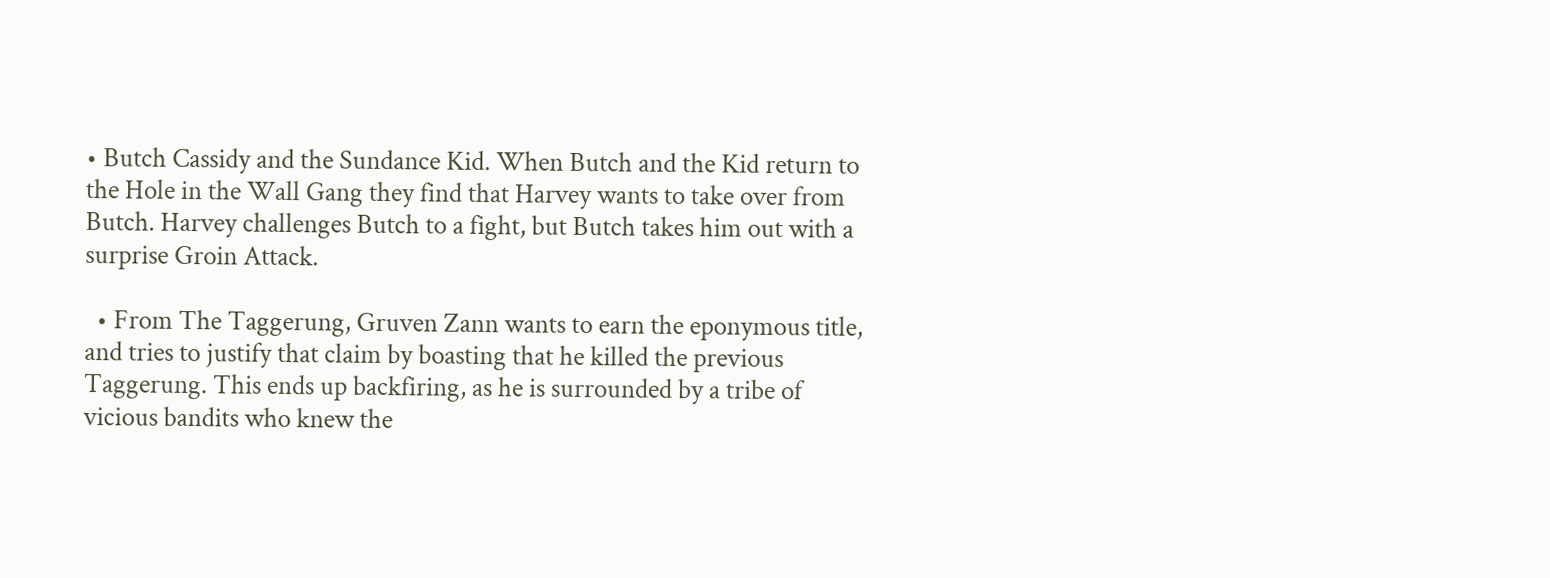• Butch Cassidy and the Sundance Kid. When Butch and the Kid return to the Hole in the Wall Gang they find that Harvey wants to take over from Butch. Harvey challenges Butch to a fight, but Butch takes him out with a surprise Groin Attack.

  • From The Taggerung, Gruven Zann wants to earn the eponymous title, and tries to justify that claim by boasting that he killed the previous Taggerung. This ends up backfiring, as he is surrounded by a tribe of vicious bandits who knew the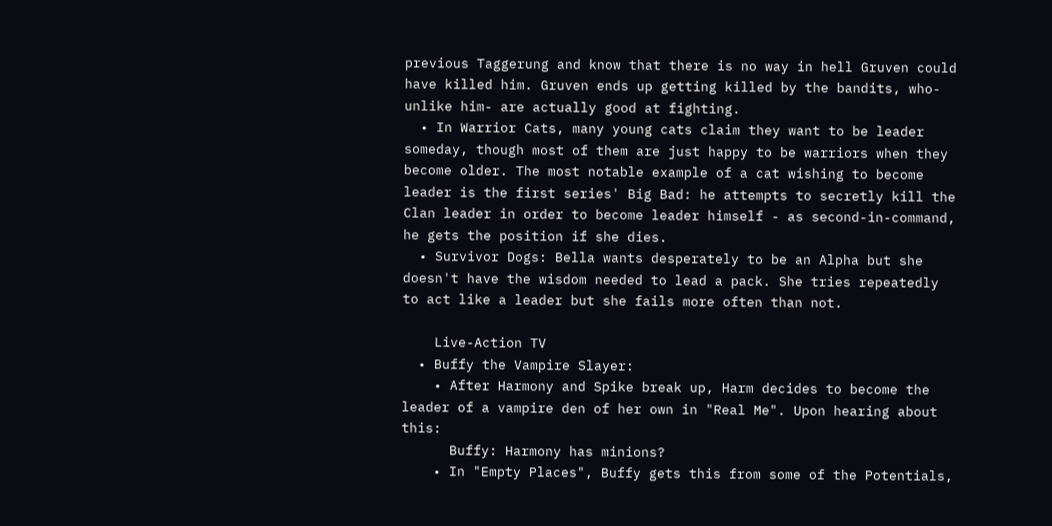previous Taggerung and know that there is no way in hell Gruven could have killed him. Gruven ends up getting killed by the bandits, who- unlike him- are actually good at fighting.
  • In Warrior Cats, many young cats claim they want to be leader someday, though most of them are just happy to be warriors when they become older. The most notable example of a cat wishing to become leader is the first series' Big Bad: he attempts to secretly kill the Clan leader in order to become leader himself - as second-in-command, he gets the position if she dies.
  • Survivor Dogs: Bella wants desperately to be an Alpha but she doesn't have the wisdom needed to lead a pack. She tries repeatedly to act like a leader but she fails more often than not.

    Live-Action TV
  • Buffy the Vampire Slayer:
    • After Harmony and Spike break up, Harm decides to become the leader of a vampire den of her own in "Real Me". Upon hearing about this:
      Buffy: Harmony has minions?
    • In "Empty Places", Buffy gets this from some of the Potentials,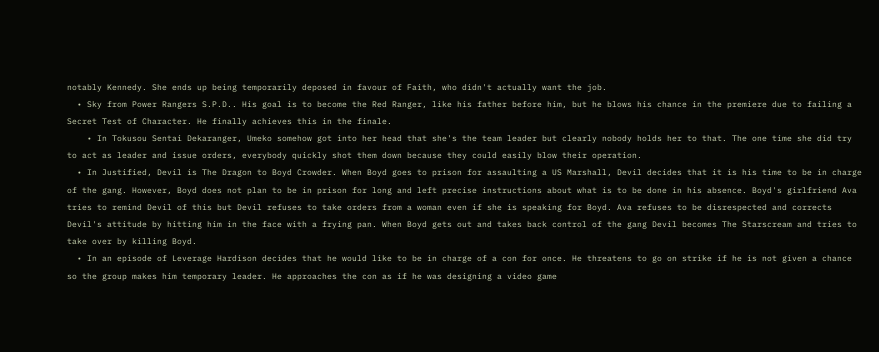notably Kennedy. She ends up being temporarily deposed in favour of Faith, who didn't actually want the job.
  • Sky from Power Rangers S.P.D.. His goal is to become the Red Ranger, like his father before him, but he blows his chance in the premiere due to failing a Secret Test of Character. He finally achieves this in the finale.
    • In Tokusou Sentai Dekaranger, Umeko somehow got into her head that she's the team leader but clearly nobody holds her to that. The one time she did try to act as leader and issue orders, everybody quickly shot them down because they could easily blow their operation.
  • In Justified, Devil is The Dragon to Boyd Crowder. When Boyd goes to prison for assaulting a US Marshall, Devil decides that it is his time to be in charge of the gang. However, Boyd does not plan to be in prison for long and left precise instructions about what is to be done in his absence. Boyd's girlfriend Ava tries to remind Devil of this but Devil refuses to take orders from a woman even if she is speaking for Boyd. Ava refuses to be disrespected and corrects Devil's attitude by hitting him in the face with a frying pan. When Boyd gets out and takes back control of the gang Devil becomes The Starscream and tries to take over by killing Boyd.
  • In an episode of Leverage Hardison decides that he would like to be in charge of a con for once. He threatens to go on strike if he is not given a chance so the group makes him temporary leader. He approaches the con as if he was designing a video game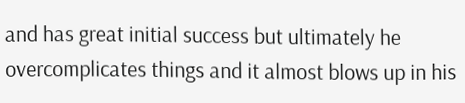and has great initial success but ultimately he overcomplicates things and it almost blows up in his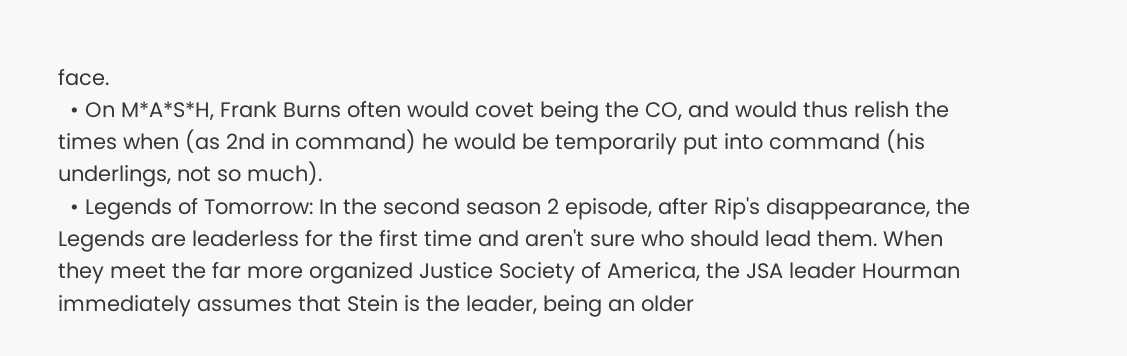face.
  • On M*A*S*H, Frank Burns often would covet being the CO, and would thus relish the times when (as 2nd in command) he would be temporarily put into command (his underlings, not so much).
  • Legends of Tomorrow: In the second season 2 episode, after Rip's disappearance, the Legends are leaderless for the first time and aren't sure who should lead them. When they meet the far more organized Justice Society of America, the JSA leader Hourman immediately assumes that Stein is the leader, being an older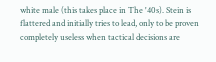white male (this takes place in The '40s). Stein is flattered and initially tries to lead, only to be proven completely useless when tactical decisions are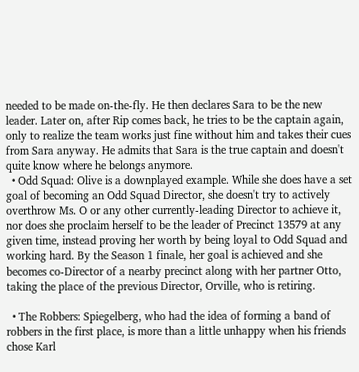needed to be made on-the-fly. He then declares Sara to be the new leader. Later on, after Rip comes back, he tries to be the captain again, only to realize the team works just fine without him and takes their cues from Sara anyway. He admits that Sara is the true captain and doesn't quite know where he belongs anymore.
  • Odd Squad: Olive is a downplayed example. While she does have a set goal of becoming an Odd Squad Director, she doesn't try to actively overthrow Ms. O or any other currently-leading Director to achieve it, nor does she proclaim herself to be the leader of Precinct 13579 at any given time, instead proving her worth by being loyal to Odd Squad and working hard. By the Season 1 finale, her goal is achieved and she becomes co-Director of a nearby precinct along with her partner Otto, taking the place of the previous Director, Orville, who is retiring.

  • The Robbers: Spiegelberg, who had the idea of forming a band of robbers in the first place, is more than a little unhappy when his friends chose Karl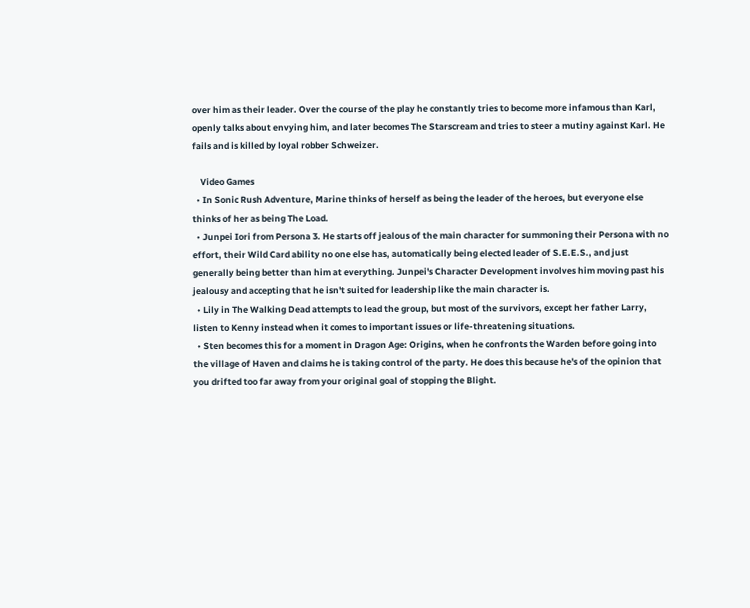over him as their leader. Over the course of the play he constantly tries to become more infamous than Karl, openly talks about envying him, and later becomes The Starscream and tries to steer a mutiny against Karl. He fails and is killed by loyal robber Schweizer.

    Video Games
  • In Sonic Rush Adventure, Marine thinks of herself as being the leader of the heroes, but everyone else thinks of her as being The Load.
  • Junpei Iori from Persona 3. He starts off jealous of the main character for summoning their Persona with no effort, their Wild Card ability no one else has, automatically being elected leader of S.E.E.S., and just generally being better than him at everything. Junpei's Character Development involves him moving past his jealousy and accepting that he isn't suited for leadership like the main character is.
  • Lily in The Walking Dead attempts to lead the group, but most of the survivors, except her father Larry, listen to Kenny instead when it comes to important issues or life-threatening situations.
  • Sten becomes this for a moment in Dragon Age: Origins, when he confronts the Warden before going into the village of Haven and claims he is taking control of the party. He does this because he's of the opinion that you drifted too far away from your original goal of stopping the Blight.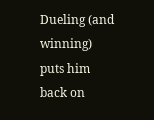Dueling (and winning) puts him back on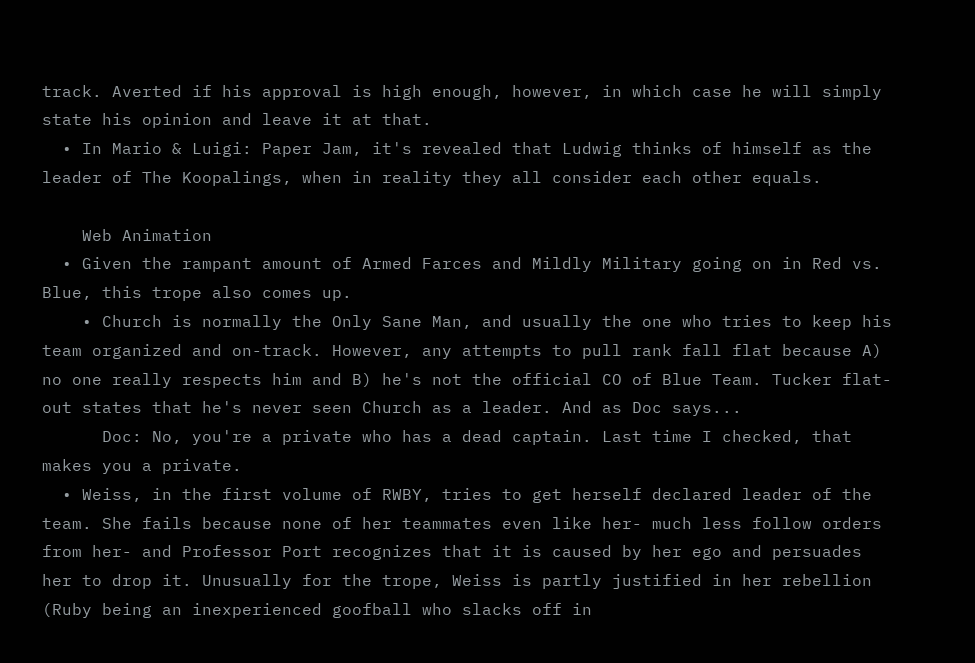track. Averted if his approval is high enough, however, in which case he will simply state his opinion and leave it at that.
  • In Mario & Luigi: Paper Jam, it's revealed that Ludwig thinks of himself as the leader of The Koopalings, when in reality they all consider each other equals.

    Web Animation
  • Given the rampant amount of Armed Farces and Mildly Military going on in Red vs. Blue, this trope also comes up.
    • Church is normally the Only Sane Man, and usually the one who tries to keep his team organized and on-track. However, any attempts to pull rank fall flat because A) no one really respects him and B) he's not the official CO of Blue Team. Tucker flat-out states that he's never seen Church as a leader. And as Doc says...
      Doc: No, you're a private who has a dead captain. Last time I checked, that makes you a private.
  • Weiss, in the first volume of RWBY, tries to get herself declared leader of the team. She fails because none of her teammates even like her- much less follow orders from her- and Professor Port recognizes that it is caused by her ego and persuades her to drop it. Unusually for the trope, Weiss is partly justified in her rebellion (Ruby being an inexperienced goofball who slacks off in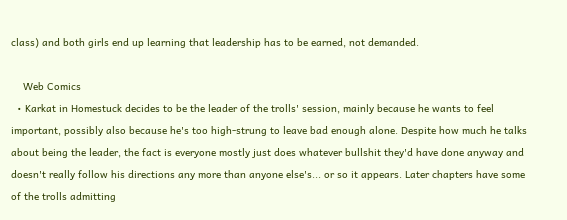class) and both girls end up learning that leadership has to be earned, not demanded.

    Web Comics
  • Karkat in Homestuck decides to be the leader of the trolls' session, mainly because he wants to feel important, possibly also because he's too high-strung to leave bad enough alone. Despite how much he talks about being the leader, the fact is everyone mostly just does whatever bullshit they'd have done anyway and doesn't really follow his directions any more than anyone else's... or so it appears. Later chapters have some of the trolls admitting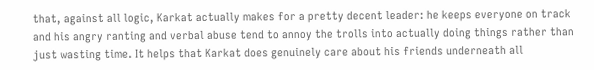that, against all logic, Karkat actually makes for a pretty decent leader: he keeps everyone on track and his angry ranting and verbal abuse tend to annoy the trolls into actually doing things rather than just wasting time. It helps that Karkat does genuinely care about his friends underneath all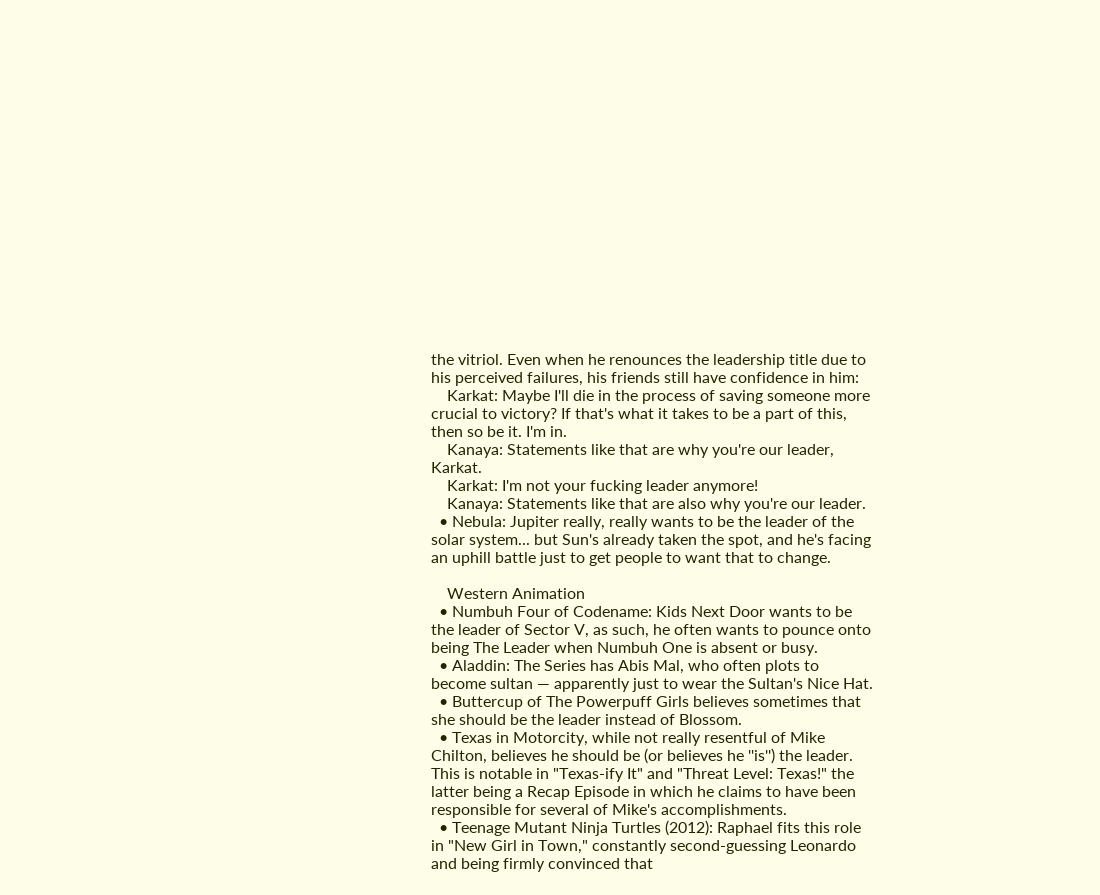the vitriol. Even when he renounces the leadership title due to his perceived failures, his friends still have confidence in him:
    Karkat: Maybe I'll die in the process of saving someone more crucial to victory? If that's what it takes to be a part of this, then so be it. I'm in.
    Kanaya: Statements like that are why you're our leader, Karkat.
    Karkat: I'm not your fucking leader anymore!
    Kanaya: Statements like that are also why you're our leader.
  • Nebula: Jupiter really, really wants to be the leader of the solar system... but Sun's already taken the spot, and he's facing an uphill battle just to get people to want that to change.

    Western Animation
  • Numbuh Four of Codename: Kids Next Door wants to be the leader of Sector V, as such, he often wants to pounce onto being The Leader when Numbuh One is absent or busy.
  • Aladdin: The Series has Abis Mal, who often plots to become sultan — apparently just to wear the Sultan's Nice Hat.
  • Buttercup of The Powerpuff Girls believes sometimes that she should be the leader instead of Blossom.
  • Texas in Motorcity, while not really resentful of Mike Chilton, believes he should be (or believes he ''is'') the leader. This is notable in "Texas-ify It" and "Threat Level: Texas!" the latter being a Recap Episode in which he claims to have been responsible for several of Mike's accomplishments.
  • Teenage Mutant Ninja Turtles (2012): Raphael fits this role in "New Girl in Town," constantly second-guessing Leonardo and being firmly convinced that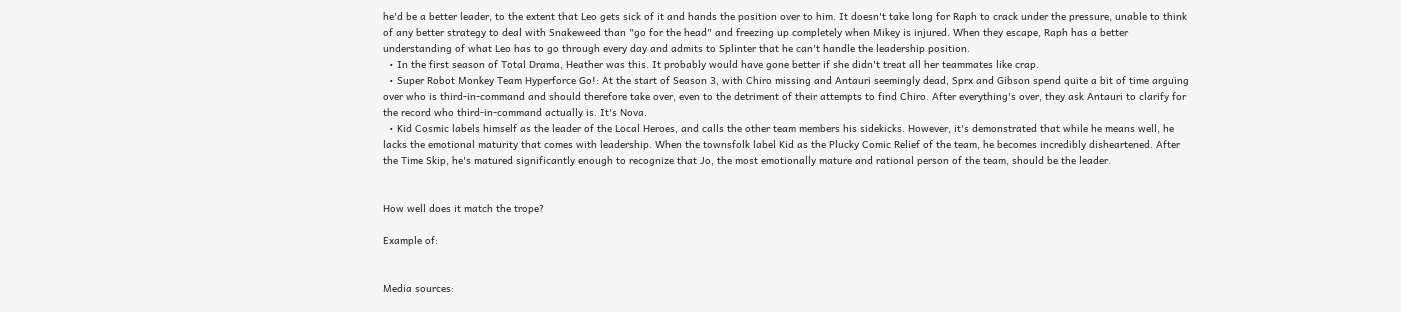he'd be a better leader, to the extent that Leo gets sick of it and hands the position over to him. It doesn't take long for Raph to crack under the pressure, unable to think of any better strategy to deal with Snakeweed than "go for the head" and freezing up completely when Mikey is injured. When they escape, Raph has a better understanding of what Leo has to go through every day and admits to Splinter that he can't handle the leadership position.
  • In the first season of Total Drama, Heather was this. It probably would have gone better if she didn't treat all her teammates like crap.
  • Super Robot Monkey Team Hyperforce Go!: At the start of Season 3, with Chiro missing and Antauri seemingly dead, Sprx and Gibson spend quite a bit of time arguing over who is third-in-command and should therefore take over, even to the detriment of their attempts to find Chiro. After everything's over, they ask Antauri to clarify for the record who third-in-command actually is. It's Nova.
  • Kid Cosmic labels himself as the leader of the Local Heroes, and calls the other team members his sidekicks. However, it's demonstrated that while he means well, he lacks the emotional maturity that comes with leadership. When the townsfolk label Kid as the Plucky Comic Relief of the team, he becomes incredibly disheartened. After the Time Skip, he's matured significantly enough to recognize that Jo, the most emotionally mature and rational person of the team, should be the leader.


How well does it match the trope?

Example of:


Media sources: